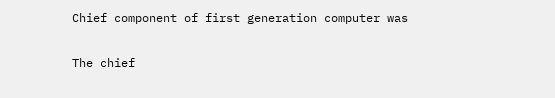Chief component of first generation computer was

The chief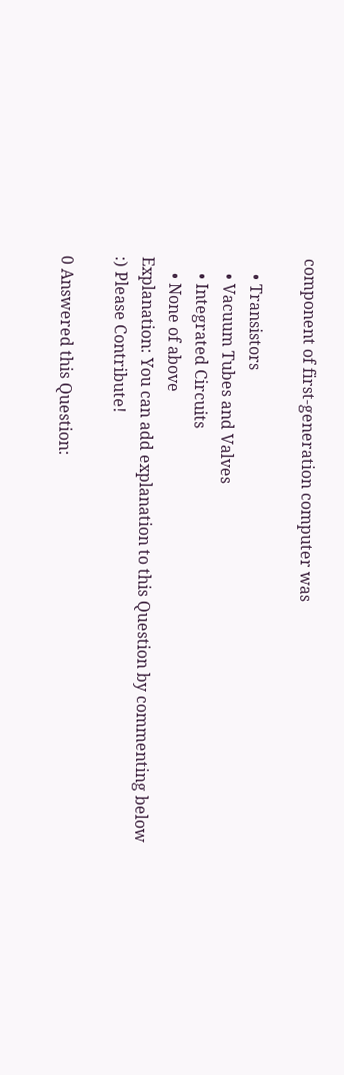component of first-generation computer was

    • Transistors
    • Vacuum Tubes and Valves
    • Integrated Circuits
    • None of above
Explanation: You can add explanation to this Question by commenting below :) Please Contribute!

0 Answered this Question: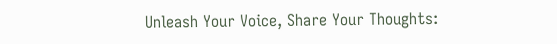Unleash Your Voice, Share Your Thoughts: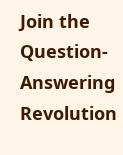Join the Question-Answering Revolution